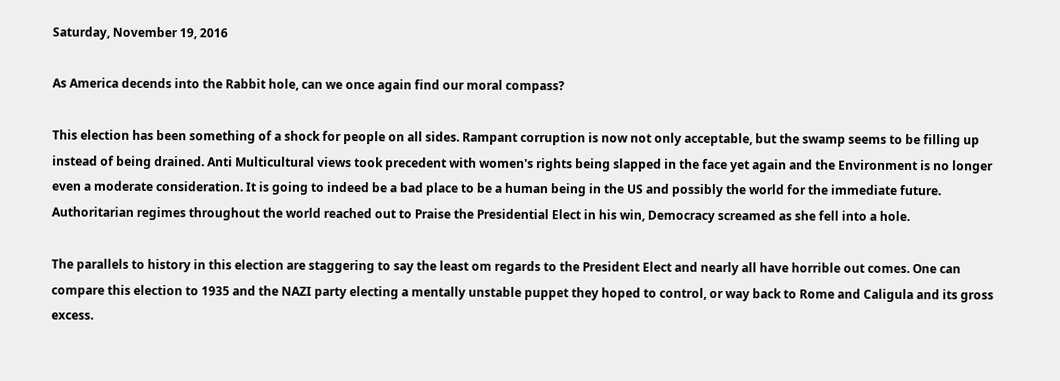Saturday, November 19, 2016

As America decends into the Rabbit hole, can we once again find our moral compass?

This election has been something of a shock for people on all sides. Rampant corruption is now not only acceptable, but the swamp seems to be filling up instead of being drained. Anti Multicultural views took precedent with women's rights being slapped in the face yet again and the Environment is no longer even a moderate consideration. It is going to indeed be a bad place to be a human being in the US and possibly the world for the immediate future.
Authoritarian regimes throughout the world reached out to Praise the Presidential Elect in his win, Democracy screamed as she fell into a hole.

The parallels to history in this election are staggering to say the least om regards to the President Elect and nearly all have horrible out comes. One can compare this election to 1935 and the NAZI party electing a mentally unstable puppet they hoped to control, or way back to Rome and Caligula and its gross excess.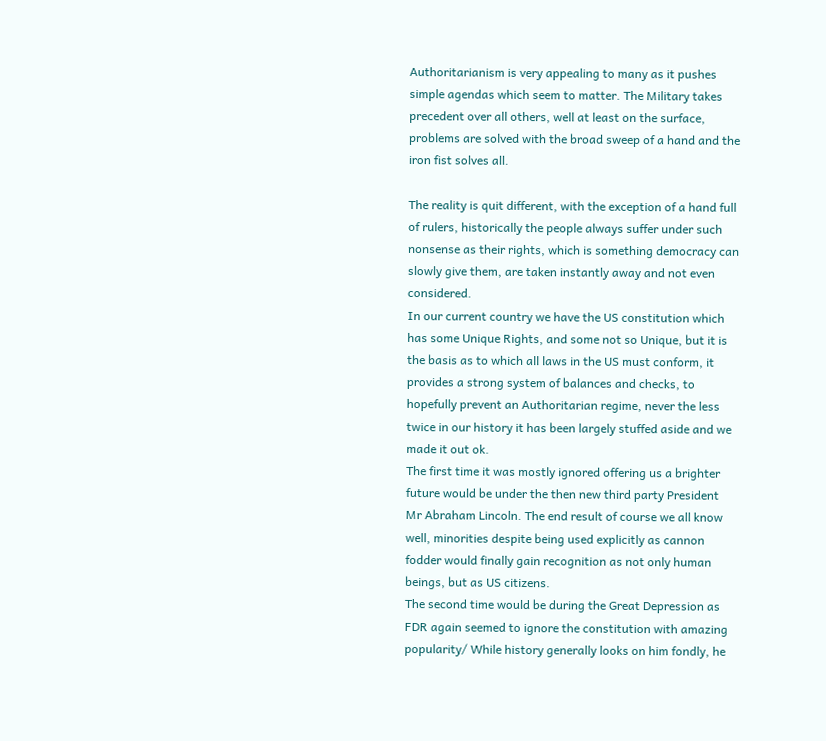Authoritarianism is very appealing to many as it pushes simple agendas which seem to matter. The Military takes precedent over all others, well at least on the surface, problems are solved with the broad sweep of a hand and the iron fist solves all.

The reality is quit different, with the exception of a hand full of rulers, historically the people always suffer under such nonsense as their rights, which is something democracy can slowly give them, are taken instantly away and not even considered.
In our current country we have the US constitution which has some Unique Rights, and some not so Unique, but it is the basis as to which all laws in the US must conform, it provides a strong system of balances and checks, to hopefully prevent an Authoritarian regime, never the less twice in our history it has been largely stuffed aside and we made it out ok.
The first time it was mostly ignored offering us a brighter future would be under the then new third party President Mr Abraham Lincoln. The end result of course we all know well, minorities despite being used explicitly as cannon fodder would finally gain recognition as not only human beings, but as US citizens.
The second time would be during the Great Depression as FDR again seemed to ignore the constitution with amazing popularity/ While history generally looks on him fondly, he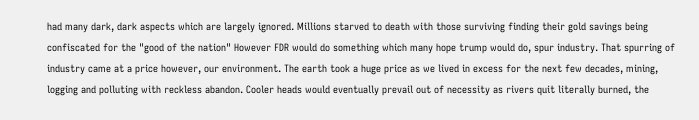had many dark, dark aspects which are largely ignored. Millions starved to death with those surviving finding their gold savings being confiscated for the "good of the nation" However FDR would do something which many hope trump would do, spur industry. That spurring of industry came at a price however, our environment. The earth took a huge price as we lived in excess for the next few decades, mining, logging and polluting with reckless abandon. Cooler heads would eventually prevail out of necessity as rivers quit literally burned, the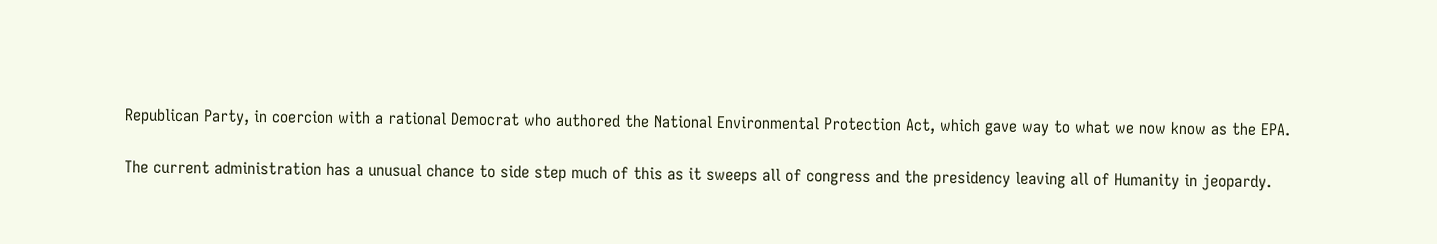Republican Party, in coercion with a rational Democrat who authored the National Environmental Protection Act, which gave way to what we now know as the EPA.

The current administration has a unusual chance to side step much of this as it sweeps all of congress and the presidency leaving all of Humanity in jeopardy.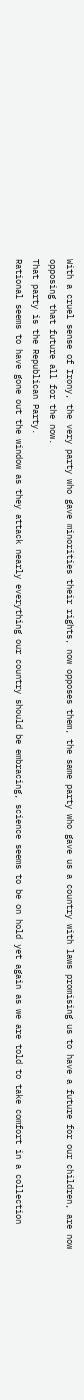With a cruel sense of Irony, the very party who gave minorities their rights, now opposes them, the same party who gave us a country with laws promising us to have a future for our children, are now opposing that future all for the now.
That party is the Republican Party.
Rational seems to have gone out the window as they attack nearly everything our country should be embracing, science seems to be on hold yet again as we are told to take comfort in a collection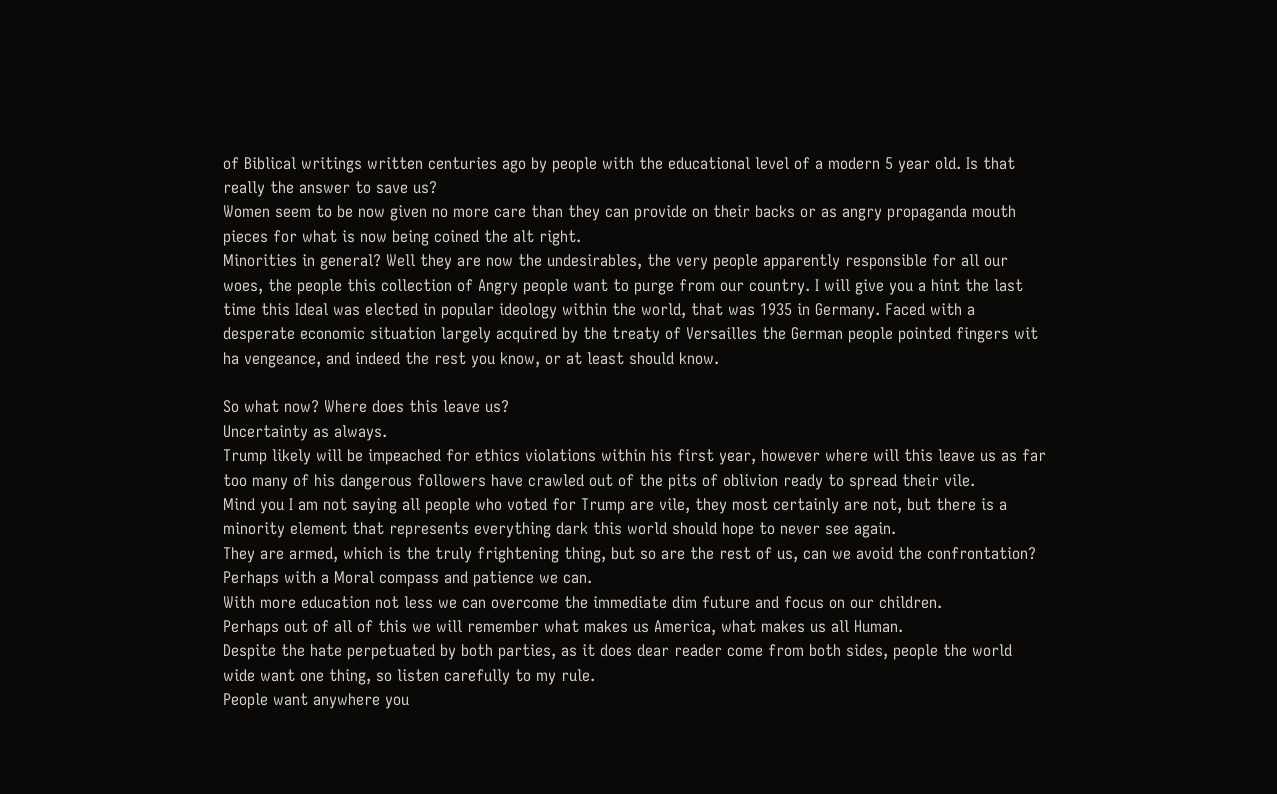of Biblical writings written centuries ago by people with the educational level of a modern 5 year old. Is that really the answer to save us?
Women seem to be now given no more care than they can provide on their backs or as angry propaganda mouth pieces for what is now being coined the alt right.
Minorities in general? Well they are now the undesirables, the very people apparently responsible for all our woes, the people this collection of Angry people want to purge from our country. I will give you a hint the last time this Ideal was elected in popular ideology within the world, that was 1935 in Germany. Faced with a desperate economic situation largely acquired by the treaty of Versailles the German people pointed fingers wit ha vengeance, and indeed the rest you know, or at least should know.

So what now? Where does this leave us?
Uncertainty as always.
Trump likely will be impeached for ethics violations within his first year, however where will this leave us as far too many of his dangerous followers have crawled out of the pits of oblivion ready to spread their vile.
Mind you I am not saying all people who voted for Trump are vile, they most certainly are not, but there is a minority element that represents everything dark this world should hope to never see again.
They are armed, which is the truly frightening thing, but so are the rest of us, can we avoid the confrontation?
Perhaps with a Moral compass and patience we can.
With more education not less we can overcome the immediate dim future and focus on our children.
Perhaps out of all of this we will remember what makes us America, what makes us all Human.
Despite the hate perpetuated by both parties, as it does dear reader come from both sides, people the world wide want one thing, so listen carefully to my rule.
People want anywhere you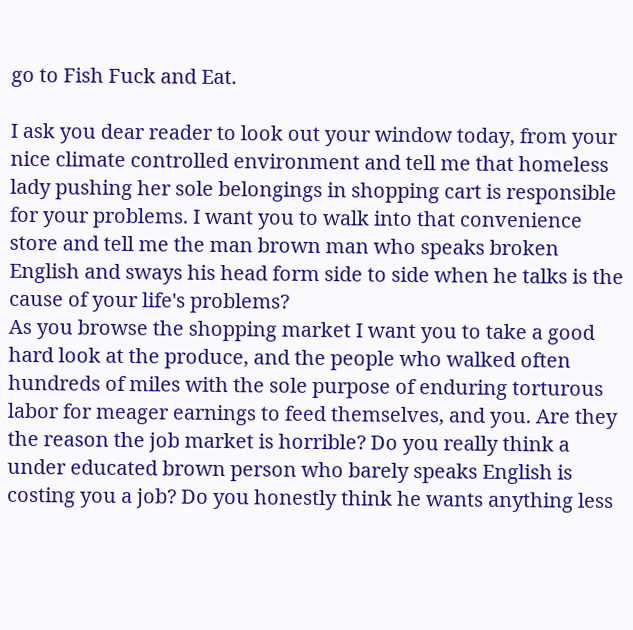go to Fish Fuck and Eat.

I ask you dear reader to look out your window today, from your nice climate controlled environment and tell me that homeless lady pushing her sole belongings in shopping cart is responsible for your problems. I want you to walk into that convenience store and tell me the man brown man who speaks broken English and sways his head form side to side when he talks is the cause of your life's problems?
As you browse the shopping market I want you to take a good hard look at the produce, and the people who walked often hundreds of miles with the sole purpose of enduring torturous labor for meager earnings to feed themselves, and you. Are they the reason the job market is horrible? Do you really think a under educated brown person who barely speaks English is costing you a job? Do you honestly think he wants anything less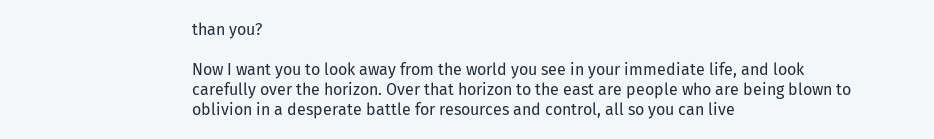than you?

Now I want you to look away from the world you see in your immediate life, and look carefully over the horizon. Over that horizon to the east are people who are being blown to oblivion in a desperate battle for resources and control, all so you can live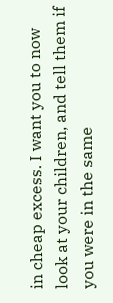in cheap excess. I want you to now look at your children, and tell them if you were in the same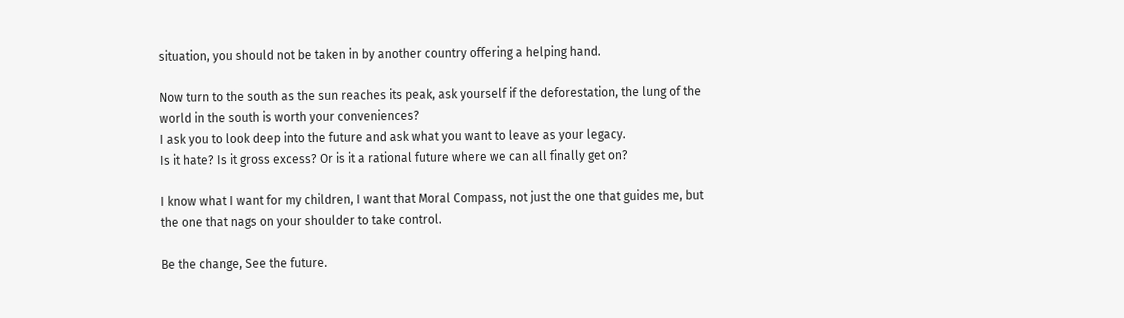situation, you should not be taken in by another country offering a helping hand.

Now turn to the south as the sun reaches its peak, ask yourself if the deforestation, the lung of the world in the south is worth your conveniences?
I ask you to look deep into the future and ask what you want to leave as your legacy.
Is it hate? Is it gross excess? Or is it a rational future where we can all finally get on?

I know what I want for my children, I want that Moral Compass, not just the one that guides me, but the one that nags on your shoulder to take control.

Be the change, See the future.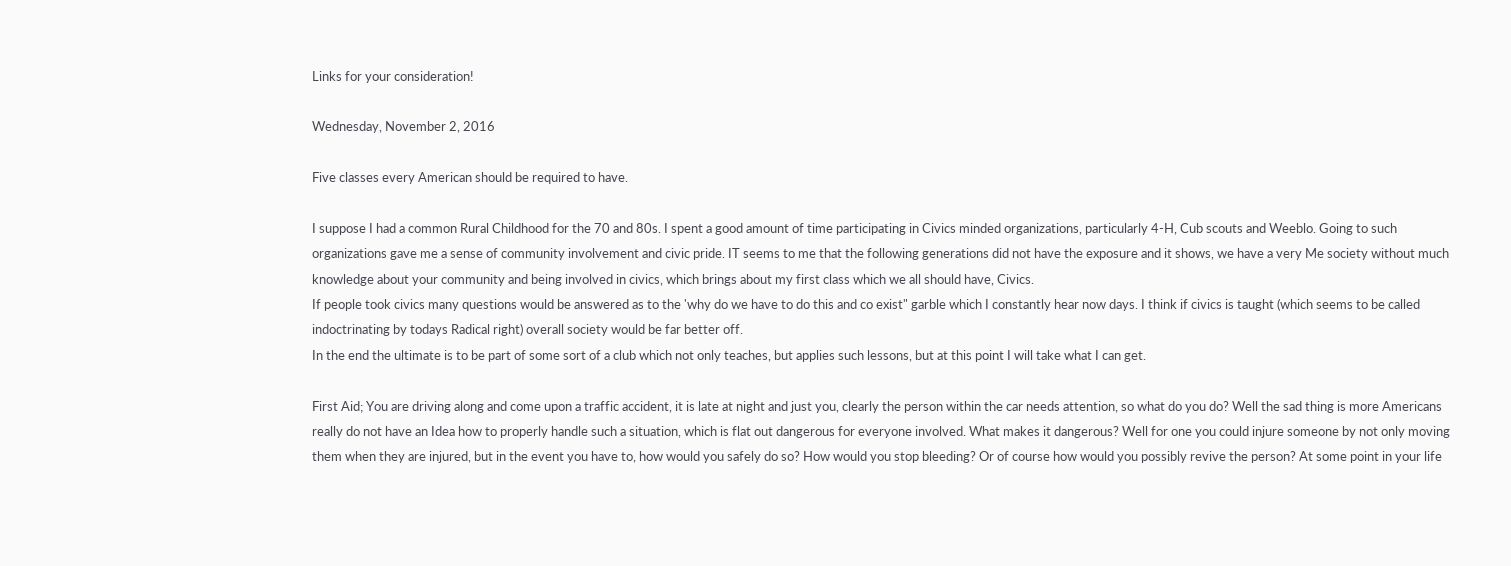Links for your consideration!

Wednesday, November 2, 2016

Five classes every American should be required to have.

I suppose I had a common Rural Childhood for the 70 and 80s. I spent a good amount of time participating in Civics minded organizations, particularly 4-H, Cub scouts and Weeblo. Going to such organizations gave me a sense of community involvement and civic pride. IT seems to me that the following generations did not have the exposure and it shows, we have a very Me society without much knowledge about your community and being involved in civics, which brings about my first class which we all should have, Civics.
If people took civics many questions would be answered as to the 'why do we have to do this and co exist" garble which I constantly hear now days. I think if civics is taught (which seems to be called indoctrinating by todays Radical right) overall society would be far better off.
In the end the ultimate is to be part of some sort of a club which not only teaches, but applies such lessons, but at this point I will take what I can get.

First Aid; You are driving along and come upon a traffic accident, it is late at night and just you, clearly the person within the car needs attention, so what do you do? Well the sad thing is more Americans really do not have an Idea how to properly handle such a situation, which is flat out dangerous for everyone involved. What makes it dangerous? Well for one you could injure someone by not only moving them when they are injured, but in the event you have to, how would you safely do so? How would you stop bleeding? Or of course how would you possibly revive the person? At some point in your life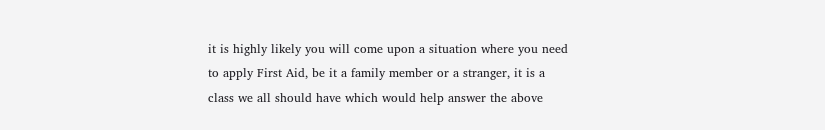it is highly likely you will come upon a situation where you need to apply First Aid, be it a family member or a stranger, it is a class we all should have which would help answer the above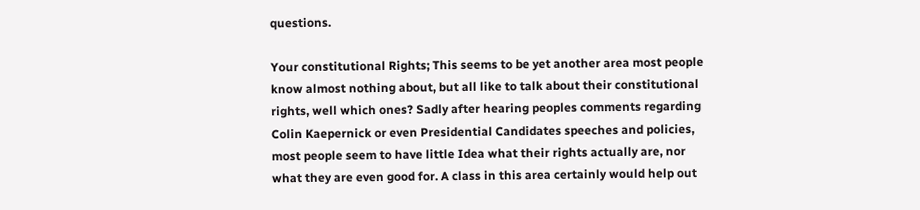questions.

Your constitutional Rights; This seems to be yet another area most people know almost nothing about, but all like to talk about their constitutional rights, well which ones? Sadly after hearing peoples comments regarding Colin Kaepernick or even Presidential Candidates speeches and policies, most people seem to have little Idea what their rights actually are, nor what they are even good for. A class in this area certainly would help out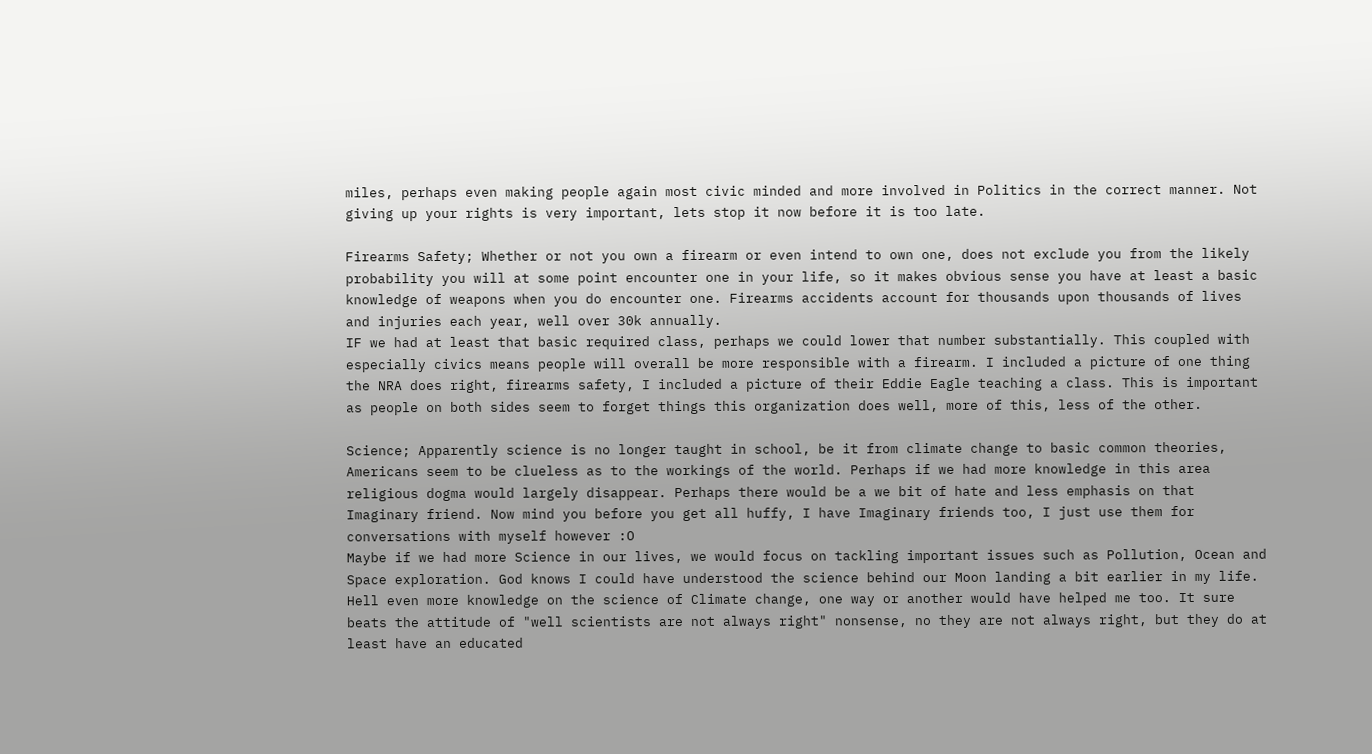miles, perhaps even making people again most civic minded and more involved in Politics in the correct manner. Not giving up your rights is very important, lets stop it now before it is too late.

Firearms Safety; Whether or not you own a firearm or even intend to own one, does not exclude you from the likely probability you will at some point encounter one in your life, so it makes obvious sense you have at least a basic knowledge of weapons when you do encounter one. Firearms accidents account for thousands upon thousands of lives and injuries each year, well over 30k annually.
IF we had at least that basic required class, perhaps we could lower that number substantially. This coupled with especially civics means people will overall be more responsible with a firearm. I included a picture of one thing the NRA does right, firearms safety, I included a picture of their Eddie Eagle teaching a class. This is important as people on both sides seem to forget things this organization does well, more of this, less of the other.

Science; Apparently science is no longer taught in school, be it from climate change to basic common theories, Americans seem to be clueless as to the workings of the world. Perhaps if we had more knowledge in this area religious dogma would largely disappear. Perhaps there would be a we bit of hate and less emphasis on that Imaginary friend. Now mind you before you get all huffy, I have Imaginary friends too, I just use them for conversations with myself however :O
Maybe if we had more Science in our lives, we would focus on tackling important issues such as Pollution, Ocean and Space exploration. God knows I could have understood the science behind our Moon landing a bit earlier in my life. Hell even more knowledge on the science of Climate change, one way or another would have helped me too. It sure beats the attitude of "well scientists are not always right" nonsense, no they are not always right, but they do at least have an educated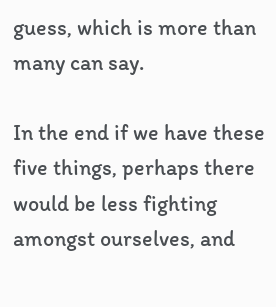guess, which is more than many can say.

In the end if we have these five things, perhaps there would be less fighting amongst ourselves, and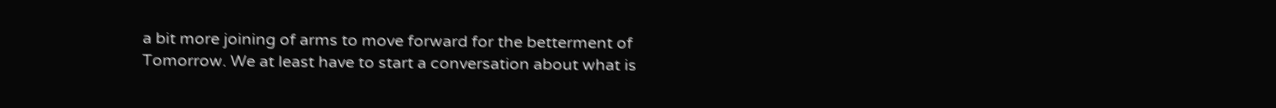a bit more joining of arms to move forward for the betterment of Tomorrow. We at least have to start a conversation about what is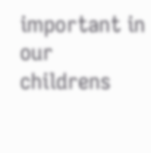important in our childrens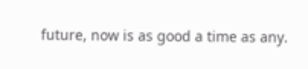future, now is as good a time as any.